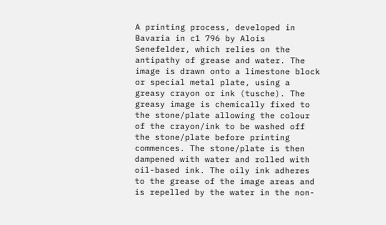A printing process, developed in Bavaria in c1 796 by Alois Senefelder, which relies on the antipathy of grease and water. The image is drawn onto a limestone block or special metal plate, using a greasy crayon or ink (tusche). The greasy image is chemically fixed to the stone/plate allowing the colour of the crayon/ink to be washed off the stone/plate before printing commences. The stone/plate is then dampened with water and rolled with oil-based ink. The oily ink adheres to the grease of the image areas and is repelled by the water in the non-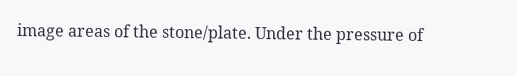image areas of the stone/plate. Under the pressure of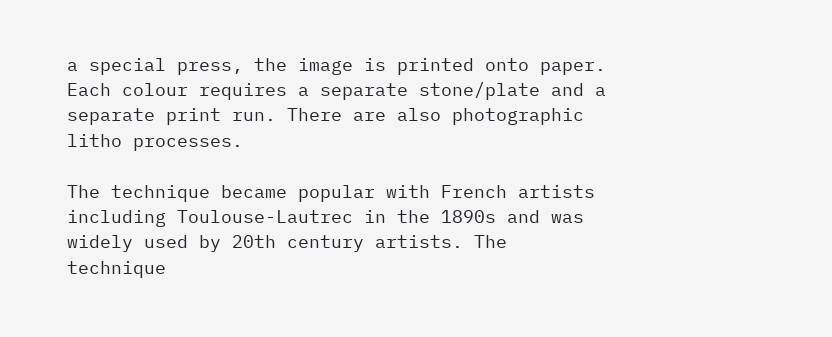a special press, the image is printed onto paper. Each colour requires a separate stone/plate and a separate print run. There are also photographic litho processes.

The technique became popular with French artists including Toulouse-Lautrec in the 1890s and was widely used by 20th century artists. The technique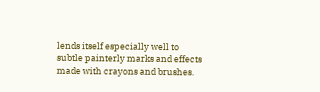lends itself especially well to subtle painterly marks and effects made with crayons and brushes.